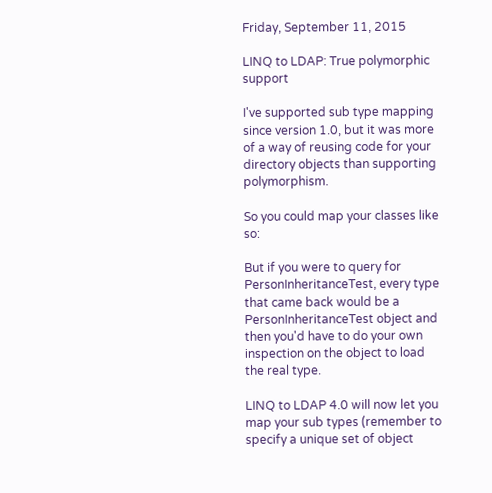Friday, September 11, 2015

LINQ to LDAP: True polymorphic support

I've supported sub type mapping since version 1.0, but it was more of a way of reusing code for your directory objects than supporting polymorphism.

So you could map your classes like so:

But if you were to query for PersonInheritanceTest, every type that came back would be a PersonInheritanceTest object and then you'd have to do your own inspection on the object to load the real type.

LINQ to LDAP 4.0 will now let you map your sub types (remember to specify a unique set of object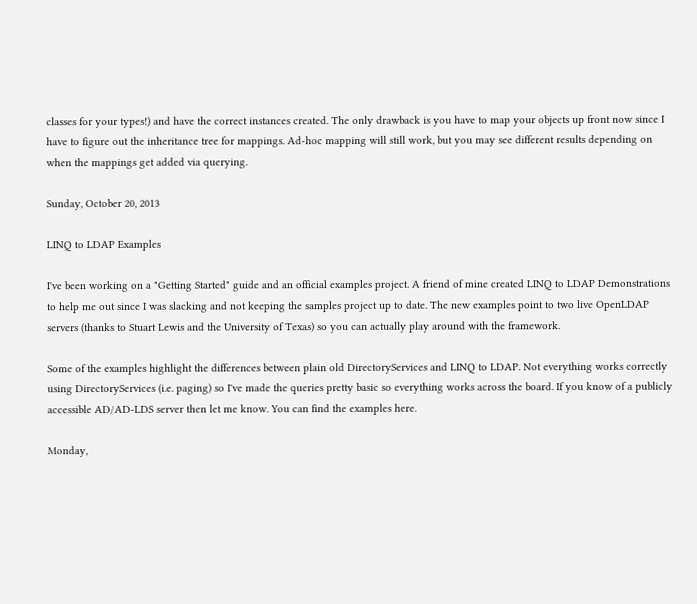classes for your types!) and have the correct instances created. The only drawback is you have to map your objects up front now since I have to figure out the inheritance tree for mappings. Ad-hoc mapping will still work, but you may see different results depending on when the mappings get added via querying.

Sunday, October 20, 2013

LINQ to LDAP Examples

I've been working on a "Getting Started" guide and an official examples project. A friend of mine created LINQ to LDAP Demonstrations to help me out since I was slacking and not keeping the samples project up to date. The new examples point to two live OpenLDAP servers (thanks to Stuart Lewis and the University of Texas) so you can actually play around with the framework.

Some of the examples highlight the differences between plain old DirectoryServices and LINQ to LDAP. Not everything works correctly using DirectoryServices (i.e. paging) so I've made the queries pretty basic so everything works across the board. If you know of a publicly accessible AD/AD-LDS server then let me know. You can find the examples here.

Monday,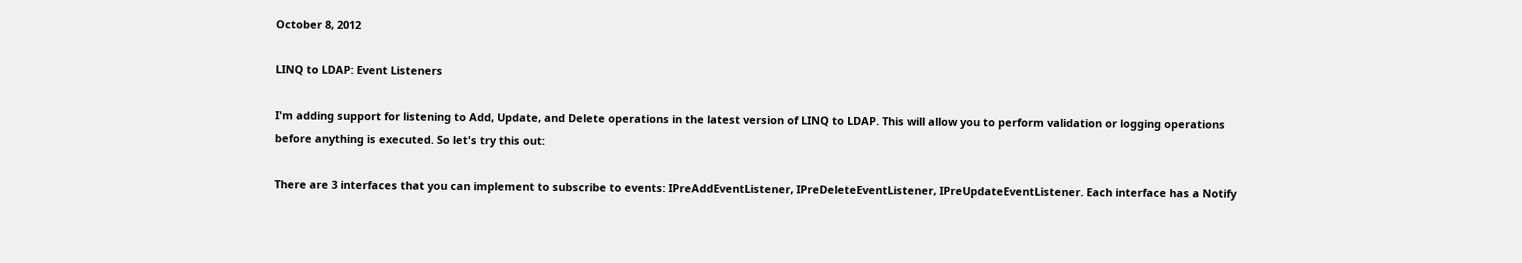October 8, 2012

LINQ to LDAP: Event Listeners

I'm adding support for listening to Add, Update, and Delete operations in the latest version of LINQ to LDAP. This will allow you to perform validation or logging operations before anything is executed. So let's try this out:

There are 3 interfaces that you can implement to subscribe to events: IPreAddEventListener, IPreDeleteEventListener, IPreUpdateEventListener. Each interface has a Notify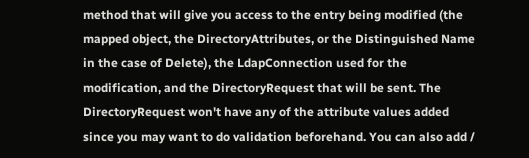method that will give you access to the entry being modified (the mapped object, the DirectoryAttributes, or the Distinguished Name in the case of Delete), the LdapConnection used for the modification, and the DirectoryRequest that will be sent. The DirectoryRequest won't have any of the attribute values added since you may want to do validation beforehand. You can also add /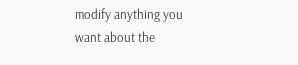modify anything you want about the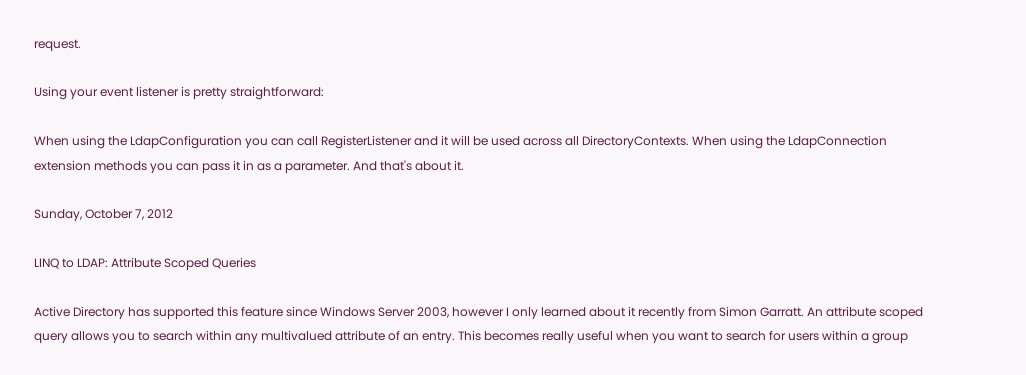request.

Using your event listener is pretty straightforward:

When using the LdapConfiguration you can call RegisterListener and it will be used across all DirectoryContexts. When using the LdapConnection extension methods you can pass it in as a parameter. And that's about it.

Sunday, October 7, 2012

LINQ to LDAP: Attribute Scoped Queries

Active Directory has supported this feature since Windows Server 2003, however I only learned about it recently from Simon Garratt. An attribute scoped query allows you to search within any multivalued attribute of an entry. This becomes really useful when you want to search for users within a group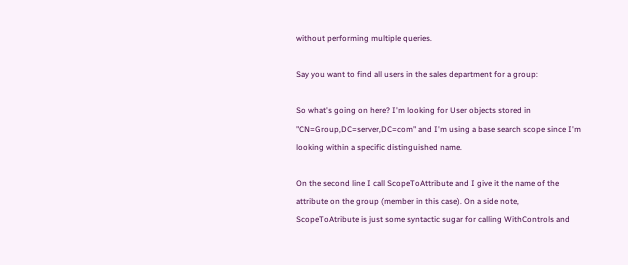without performing multiple queries.

Say you want to find all users in the sales department for a group:

So what's going on here? I'm looking for User objects stored in "CN=Group,DC=server,DC=com" and I'm using a base search scope since I'm looking within a specific distinguished name.

On the second line I call ScopeToAttribute and I give it the name of the attribute on the group (member in this case). On a side note, ScopeToAtribute is just some syntactic sugar for calling WithControls and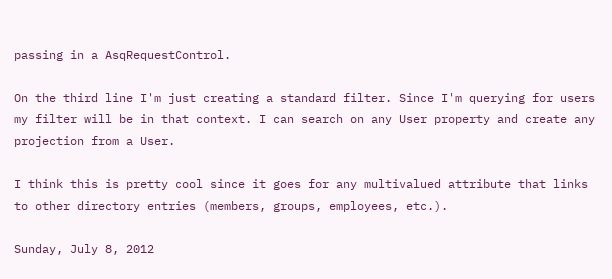passing in a AsqRequestControl.

On the third line I'm just creating a standard filter. Since I'm querying for users my filter will be in that context. I can search on any User property and create any projection from a User.

I think this is pretty cool since it goes for any multivalued attribute that links to other directory entries (members, groups, employees, etc.).

Sunday, July 8, 2012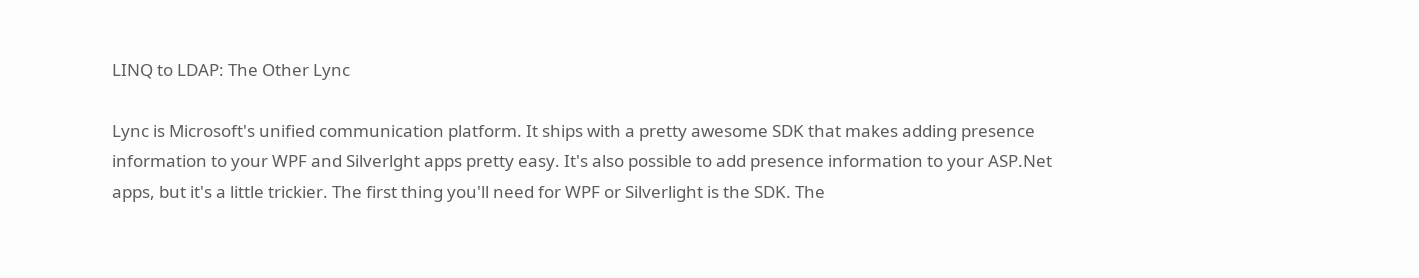LINQ to LDAP: The Other Lync

Lync is Microsoft's unified communication platform. It ships with a pretty awesome SDK that makes adding presence information to your WPF and Silverlght apps pretty easy. It's also possible to add presence information to your ASP.Net apps, but it's a little trickier. The first thing you'll need for WPF or Silverlight is the SDK. The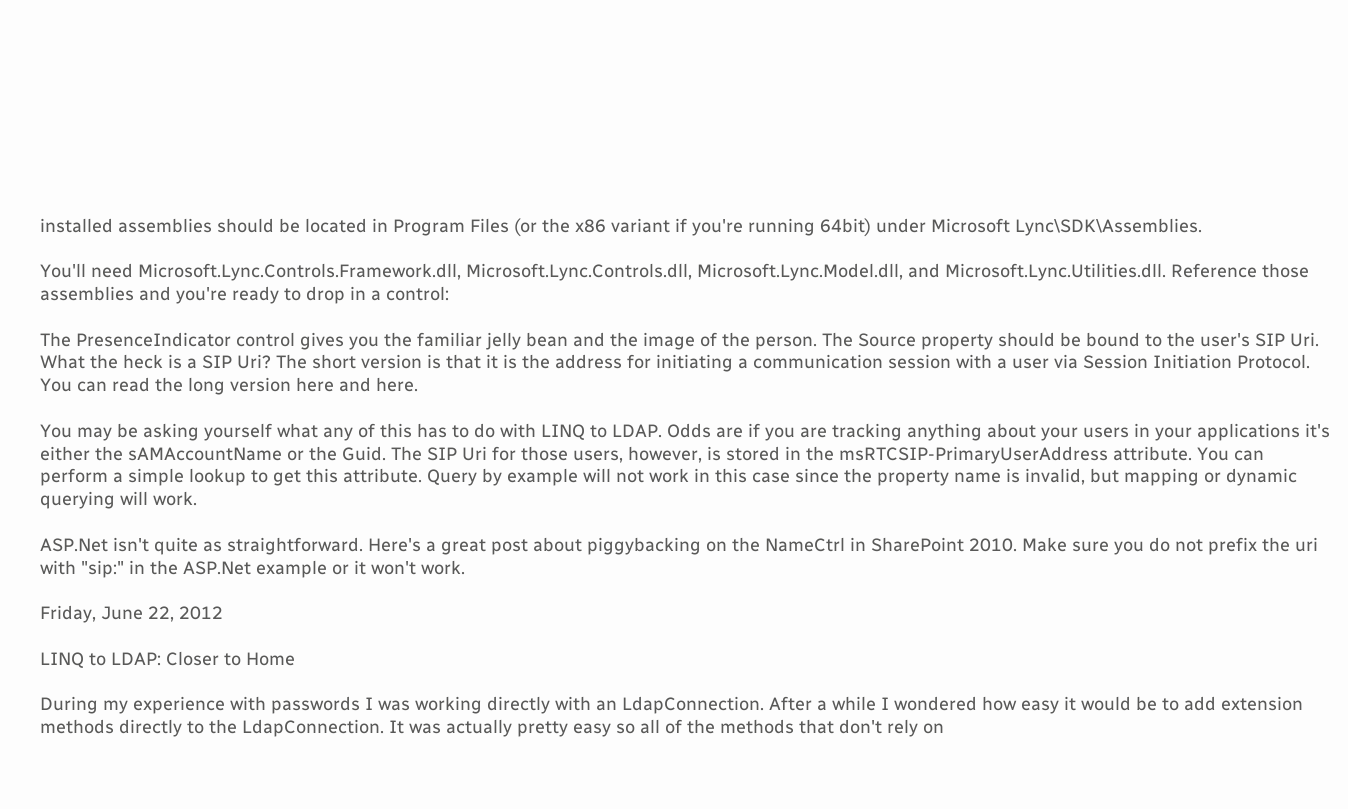installed assemblies should be located in Program Files (or the x86 variant if you're running 64bit) under Microsoft Lync\SDK\Assemblies.

You'll need Microsoft.Lync.Controls.Framework.dll, Microsoft.Lync.Controls.dll, Microsoft.Lync.Model.dll, and Microsoft.Lync.Utilities.dll. Reference those assemblies and you're ready to drop in a control:

The PresenceIndicator control gives you the familiar jelly bean and the image of the person. The Source property should be bound to the user's SIP Uri. What the heck is a SIP Uri? The short version is that it is the address for initiating a communication session with a user via Session Initiation Protocol. You can read the long version here and here.

You may be asking yourself what any of this has to do with LINQ to LDAP. Odds are if you are tracking anything about your users in your applications it's either the sAMAccountName or the Guid. The SIP Uri for those users, however, is stored in the msRTCSIP-PrimaryUserAddress attribute. You can perform a simple lookup to get this attribute. Query by example will not work in this case since the property name is invalid, but mapping or dynamic querying will work.

ASP.Net isn't quite as straightforward. Here's a great post about piggybacking on the NameCtrl in SharePoint 2010. Make sure you do not prefix the uri with "sip:" in the ASP.Net example or it won't work.

Friday, June 22, 2012

LINQ to LDAP: Closer to Home

During my experience with passwords I was working directly with an LdapConnection. After a while I wondered how easy it would be to add extension methods directly to the LdapConnection. It was actually pretty easy so all of the methods that don't rely on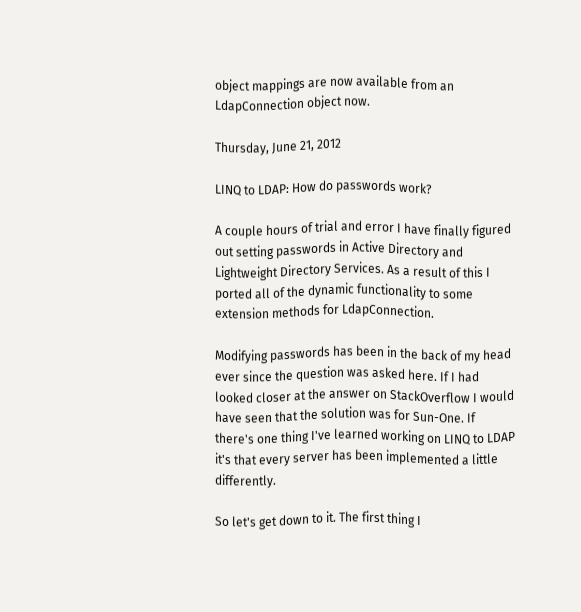object mappings are now available from an LdapConnection object now.

Thursday, June 21, 2012

LINQ to LDAP: How do passwords work?

A couple hours of trial and error I have finally figured out setting passwords in Active Directory and Lightweight Directory Services. As a result of this I ported all of the dynamic functionality to some extension methods for LdapConnection.

Modifying passwords has been in the back of my head ever since the question was asked here. If I had looked closer at the answer on StackOverflow I would have seen that the solution was for Sun-One. If there's one thing I've learned working on LINQ to LDAP it's that every server has been implemented a little differently.

So let's get down to it. The first thing I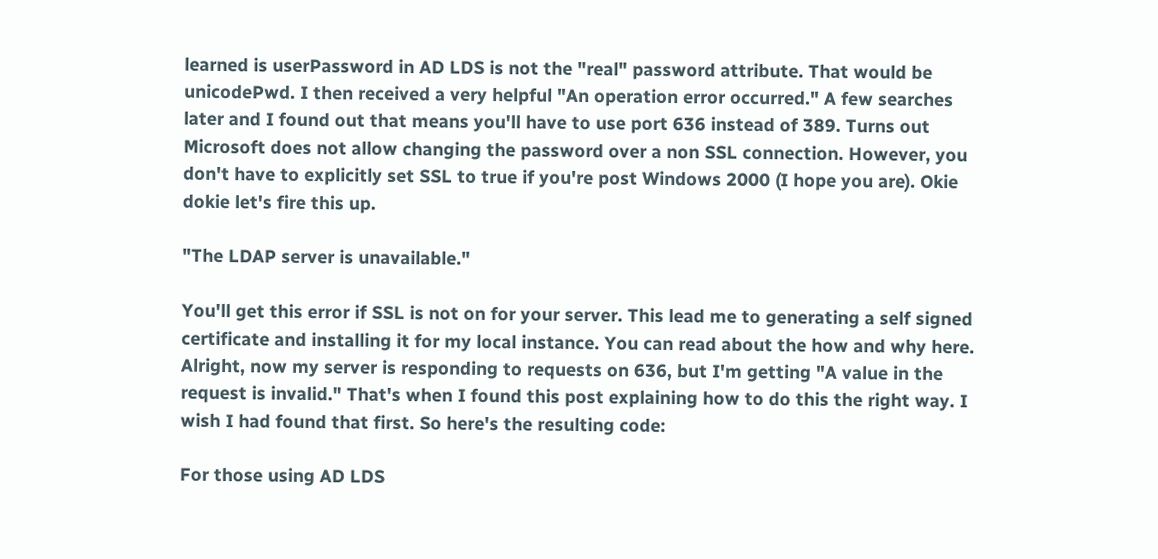learned is userPassword in AD LDS is not the "real" password attribute. That would be unicodePwd. I then received a very helpful "An operation error occurred." A few searches later and I found out that means you'll have to use port 636 instead of 389. Turns out Microsoft does not allow changing the password over a non SSL connection. However, you don't have to explicitly set SSL to true if you're post Windows 2000 (I hope you are). Okie dokie let's fire this up.

"The LDAP server is unavailable."

You'll get this error if SSL is not on for your server. This lead me to generating a self signed certificate and installing it for my local instance. You can read about the how and why here. Alright, now my server is responding to requests on 636, but I'm getting "A value in the request is invalid." That's when I found this post explaining how to do this the right way. I wish I had found that first. So here's the resulting code:

For those using AD LDS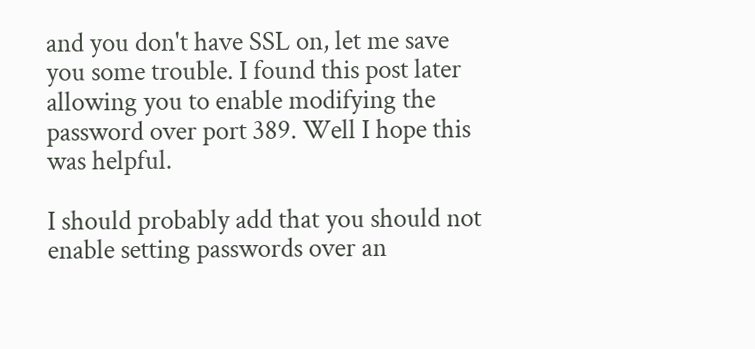and you don't have SSL on, let me save you some trouble. I found this post later allowing you to enable modifying the password over port 389. Well I hope this was helpful.

I should probably add that you should not enable setting passwords over an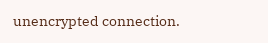unencrypted connection.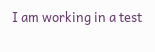I am working in a test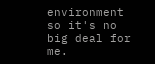environment so it's no big deal for me.